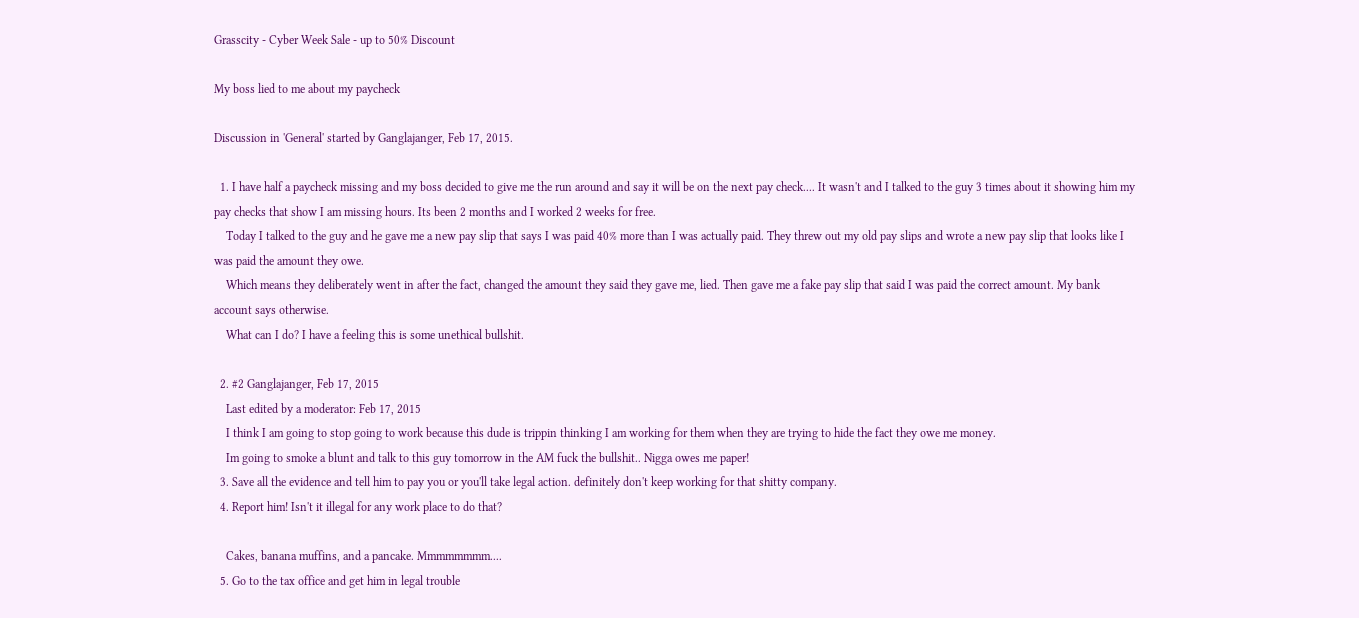Grasscity - Cyber Week Sale - up to 50% Discount

My boss lied to me about my paycheck

Discussion in 'General' started by Ganglajanger, Feb 17, 2015.

  1. I have half a paycheck missing and my boss decided to give me the run around and say it will be on the next pay check.... It wasn't and I talked to the guy 3 times about it showing him my pay checks that show I am missing hours. Its been 2 months and I worked 2 weeks for free.
    Today I talked to the guy and he gave me a new pay slip that says I was paid 40% more than I was actually paid. They threw out my old pay slips and wrote a new pay slip that looks like I was paid the amount they owe.
    Which means they deliberately went in after the fact, changed the amount they said they gave me, lied. Then gave me a fake pay slip that said I was paid the correct amount. My bank account says otherwise.
    What can I do? I have a feeling this is some unethical bullshit.

  2. #2 Ganglajanger, Feb 17, 2015
    Last edited by a moderator: Feb 17, 2015
    I think I am going to stop going to work because this dude is trippin thinking I am working for them when they are trying to hide the fact they owe me money.
    Im going to smoke a blunt and talk to this guy tomorrow in the AM fuck the bullshit.. Nigga owes me paper!
  3. Save all the evidence and tell him to pay you or you'll take legal action. definitely don't keep working for that shitty company.
  4. Report him! Isn't it illegal for any work place to do that?

    Cakes, banana muffins, and a pancake. Mmmmmmmm....
  5. Go to the tax office and get him in legal trouble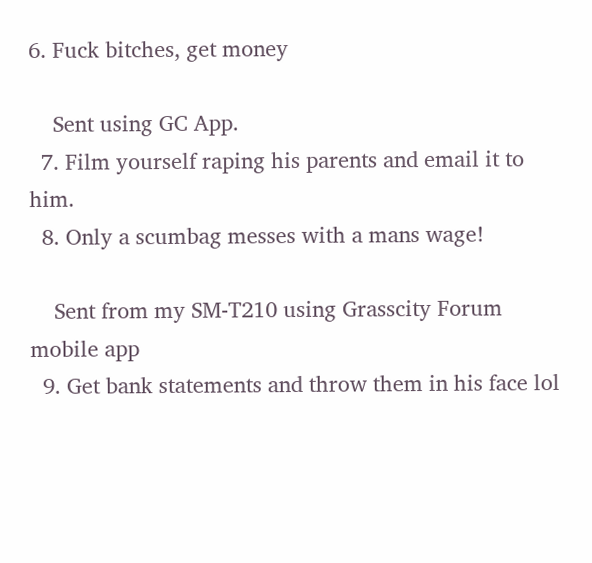6. Fuck bitches, get money

    Sent using GC App.
  7. Film yourself raping his parents and email it to him.
  8. Only a scumbag messes with a mans wage!

    Sent from my SM-T210 using Grasscity Forum mobile app
  9. Get bank statements and throw them in his face lol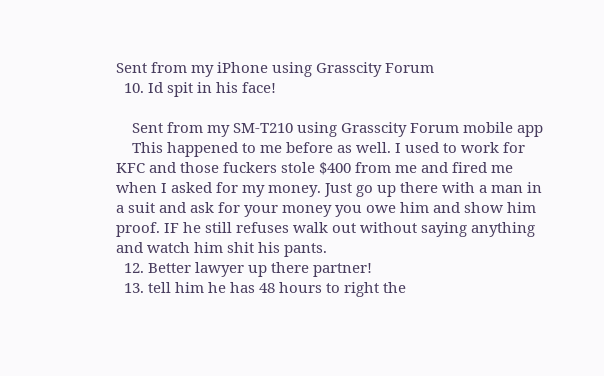Sent from my iPhone using Grasscity Forum
  10. Id spit in his face!

    Sent from my SM-T210 using Grasscity Forum mobile app
    This happened to me before as well. I used to work for KFC and those fuckers stole $400 from me and fired me when I asked for my money. Just go up there with a man in a suit and ask for your money you owe him and show him proof. IF he still refuses walk out without saying anything and watch him shit his pants.
  12. Better lawyer up there partner!
  13. tell him he has 48 hours to right the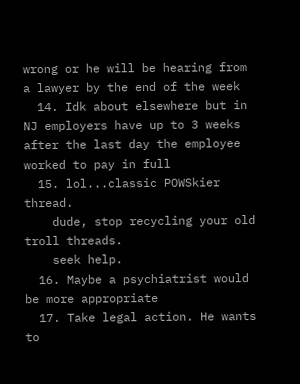wrong or he will be hearing from a lawyer by the end of the week
  14. Idk about elsewhere but in NJ employers have up to 3 weeks after the last day the employee worked to pay in full
  15. lol...classic POWSkier thread.
    dude, stop recycling your old troll threads.
    seek help.
  16. Maybe a psychiatrist would be more appropriate
  17. Take legal action. He wants to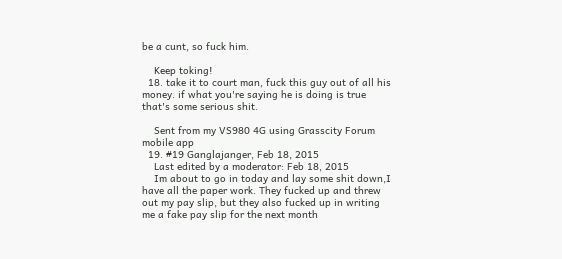be a cunt, so fuck him.

    Keep toking!
  18. take it to court man, fuck this guy out of all his money. if what you're saying he is doing is true that's some serious shit.

    Sent from my VS980 4G using Grasscity Forum mobile app
  19. #19 Ganglajanger, Feb 18, 2015
    Last edited by a moderator: Feb 18, 2015
    Im about to go in today and lay some shit down,I have all the paper work. They fucked up and threw out my pay slip, but they also fucked up in writing me a fake pay slip for the next month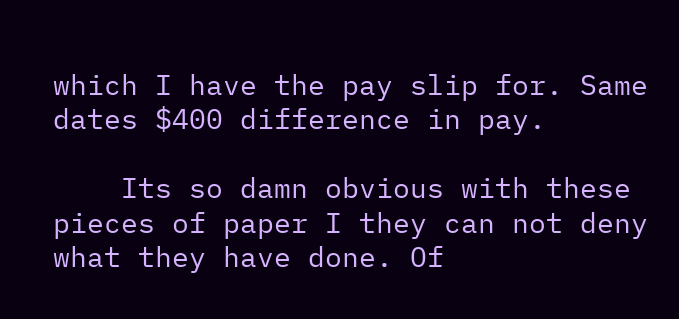which I have the pay slip for. Same dates $400 difference in pay.

    Its so damn obvious with these pieces of paper I they can not deny what they have done. Of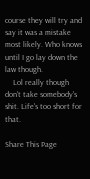course they will try and say it was a mistake most likely. Who knows until I go lay down the law though.
    Lol really though don't take somebody's shit. Life's too short for that.

Share This Page